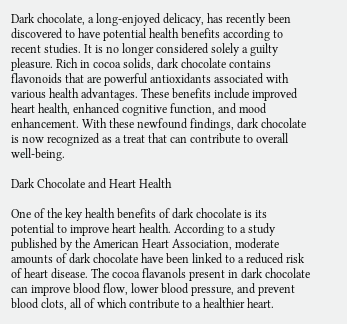Dark chocolate, a long-enjoyed delicacy, has recently been discovered to have potential health benefits according to recent studies. It is no longer considered solely a guilty pleasure. Rich in cocoa solids, dark chocolate contains flavonoids that are powerful antioxidants associated with various health advantages. These benefits include improved heart health, enhanced cognitive function, and mood enhancement. With these newfound findings, dark chocolate is now recognized as a treat that can contribute to overall well-being.

Dark Chocolate and Heart Health

One of the key health benefits of dark chocolate is its potential to improve heart health. According to a study published by the American Heart Association, moderate amounts of dark chocolate have been linked to a reduced risk of heart disease. The cocoa flavanols present in dark chocolate can improve blood flow, lower blood pressure, and prevent blood clots, all of which contribute to a healthier heart.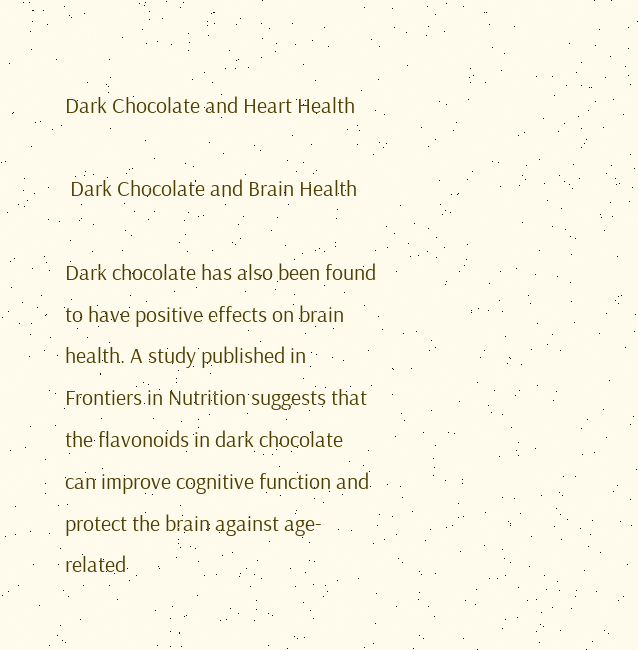Dark Chocolate and Heart Health

 Dark Chocolate and Brain Health

Dark chocolate has also been found to have positive effects on brain health. A study published in Frontiers in Nutrition suggests that the flavonoids in dark chocolate can improve cognitive function and protect the brain against age-related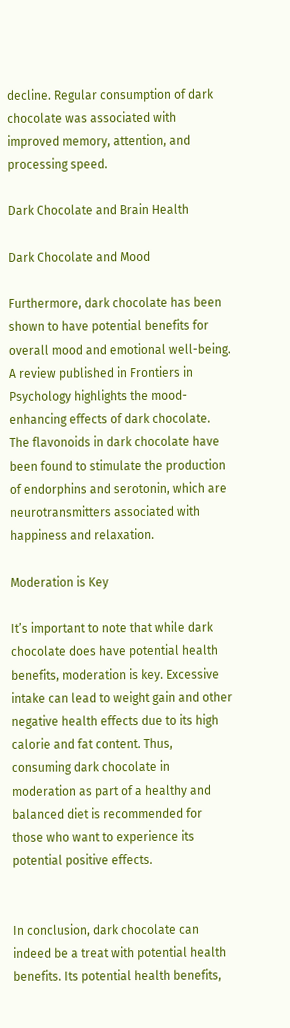decline. Regular consumption of dark chocolate was associated with improved memory, attention, and processing speed.

Dark Chocolate and Brain Health

Dark Chocolate and Mood

Furthermore, dark chocolate has been shown to have potential benefits for overall mood and emotional well-being. A review published in Frontiers in Psychology highlights the mood-enhancing effects of dark chocolate. The flavonoids in dark chocolate have been found to stimulate the production of endorphins and serotonin, which are neurotransmitters associated with happiness and relaxation.

Moderation is Key

It’s important to note that while dark chocolate does have potential health benefits, moderation is key. Excessive intake can lead to weight gain and other negative health effects due to its high calorie and fat content. Thus, consuming dark chocolate in moderation as part of a healthy and balanced diet is recommended for those who want to experience its potential positive effects.


In conclusion, dark chocolate can indeed be a treat with potential health benefits. Its potential health benefits,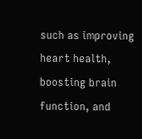such as improving heart health, boosting brain function, and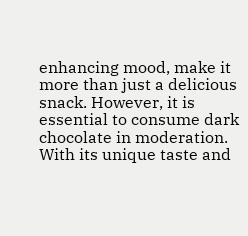enhancing mood, make it more than just a delicious snack. However, it is essential to consume dark chocolate in moderation. With its unique taste and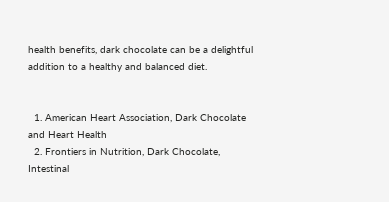health benefits, dark chocolate can be a delightful addition to a healthy and balanced diet.


  1. American Heart Association, Dark Chocolate and Heart Health
  2. Frontiers in Nutrition, Dark Chocolate, Intestinal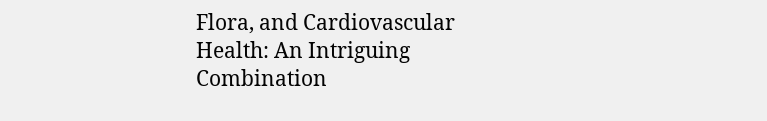Flora, and Cardiovascular Health: An Intriguing Combination